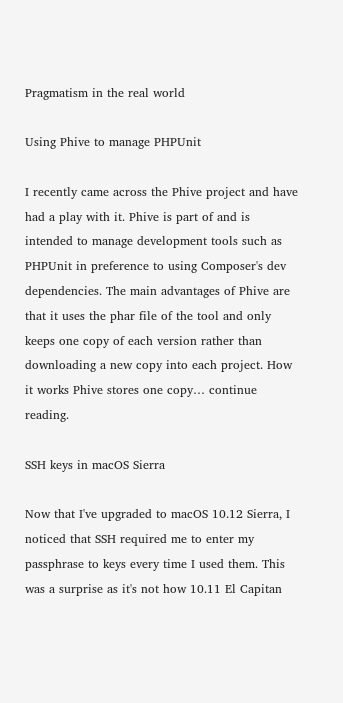Pragmatism in the real world

Using Phive to manage PHPUnit

I recently came across the Phive project and have had a play with it. Phive is part of and is intended to manage development tools such as PHPUnit in preference to using Composer's dev dependencies. The main advantages of Phive are that it uses the phar file of the tool and only keeps one copy of each version rather than downloading a new copy into each project. How it works Phive stores one copy… continue reading.

SSH keys in macOS Sierra

Now that I've upgraded to macOS 10.12 Sierra, I noticed that SSH required me to enter my passphrase to keys every time I used them. This was a surprise as it's not how 10.11 El Capitan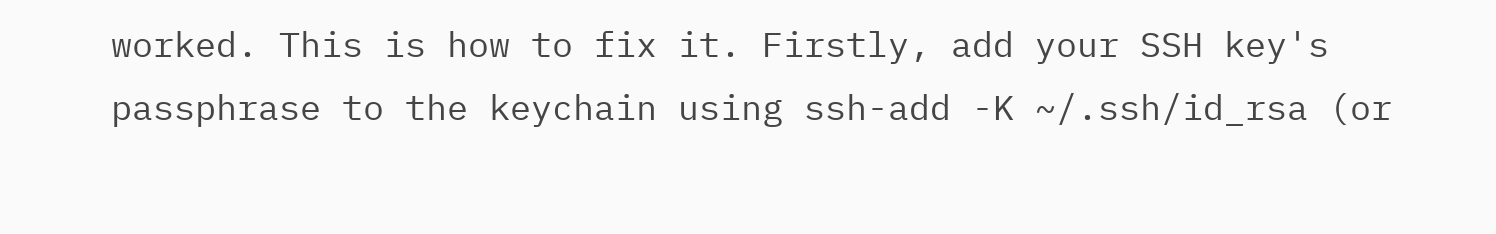worked. This is how to fix it. Firstly, add your SSH key's passphrase to the keychain using ssh-add -K ~/.ssh/id_rsa (or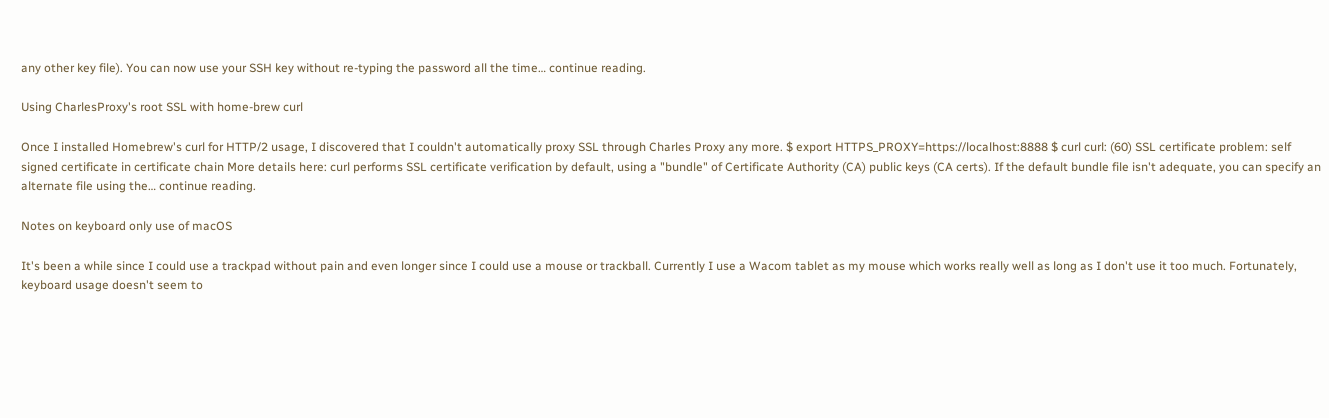any other key file). You can now use your SSH key without re-typing the password all the time… continue reading.

Using CharlesProxy's root SSL with home-brew curl

Once I installed Homebrew's curl for HTTP/2 usage, I discovered that I couldn't automatically proxy SSL through Charles Proxy any more. $ export HTTPS_PROXY=https://localhost:8888 $ curl curl: (60) SSL certificate problem: self signed certificate in certificate chain More details here: curl performs SSL certificate verification by default, using a "bundle" of Certificate Authority (CA) public keys (CA certs). If the default bundle file isn't adequate, you can specify an alternate file using the… continue reading.

Notes on keyboard only use of macOS

It's been a while since I could use a trackpad without pain and even longer since I could use a mouse or trackball. Currently I use a Wacom tablet as my mouse which works really well as long as I don't use it too much. Fortunately, keyboard usage doesn't seem to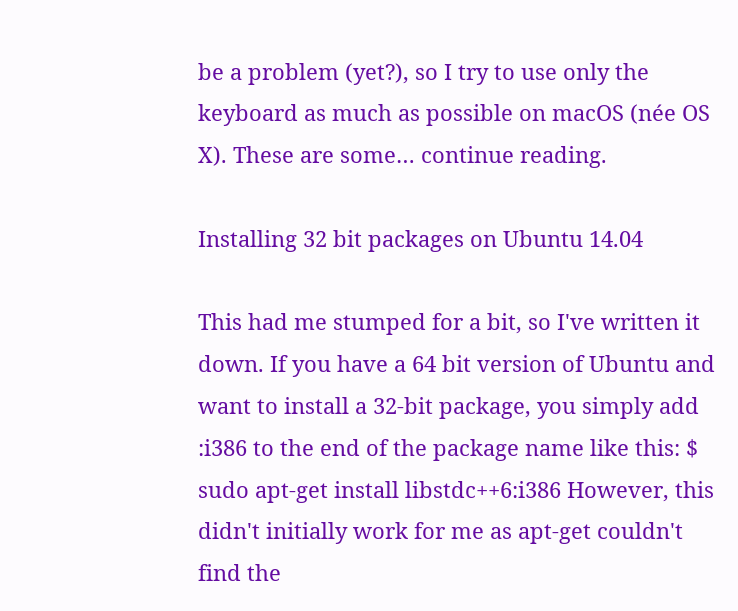be a problem (yet?), so I try to use only the keyboard as much as possible on macOS (née OS X). These are some… continue reading.

Installing 32 bit packages on Ubuntu 14.04

This had me stumped for a bit, so I've written it down. If you have a 64 bit version of Ubuntu and want to install a 32-bit package, you simply add :i386 to the end of the package name like this: $ sudo apt-get install libstdc++6:i386 However, this didn't initially work for me as apt-get couldn't find the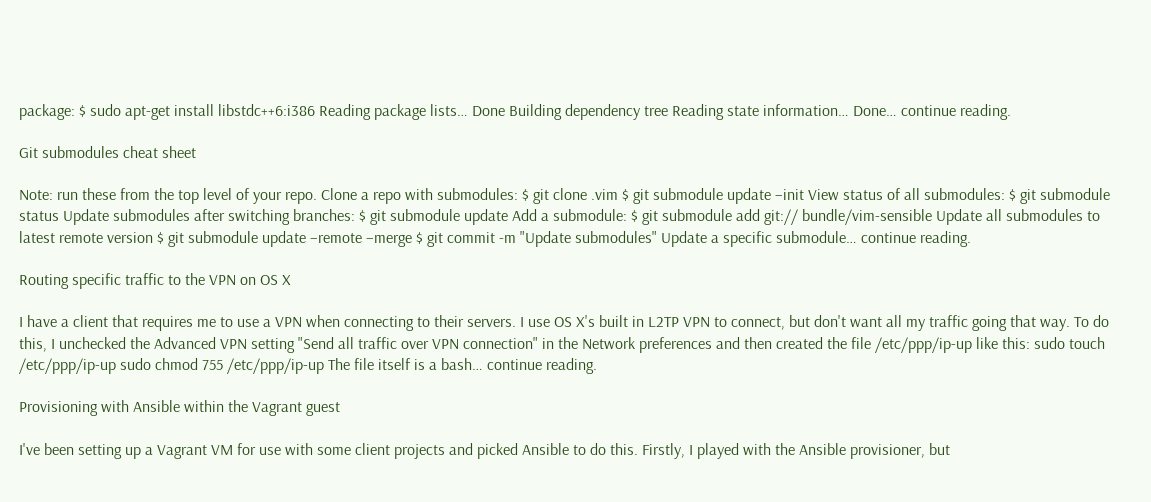package: $ sudo apt-get install libstdc++6:i386 Reading package lists… Done Building dependency tree Reading state information… Done… continue reading.

Git submodules cheat sheet

Note: run these from the top level of your repo. Clone a repo with submodules: $ git clone .vim $ git submodule update –init View status of all submodules: $ git submodule status Update submodules after switching branches: $ git submodule update Add a submodule: $ git submodule add git:// bundle/vim-sensible Update all submodules to latest remote version $ git submodule update –remote –merge $ git commit -m "Update submodules" Update a specific submodule… continue reading.

Routing specific traffic to the VPN on OS X

I have a client that requires me to use a VPN when connecting to their servers. I use OS X's built in L2TP VPN to connect, but don't want all my traffic going that way. To do this, I unchecked the Advanced VPN setting "Send all traffic over VPN connection" in the Network preferences and then created the file /etc/ppp/ip-up like this: sudo touch /etc/ppp/ip-up sudo chmod 755 /etc/ppp/ip-up The file itself is a bash… continue reading.

Provisioning with Ansible within the Vagrant guest

I've been setting up a Vagrant VM for use with some client projects and picked Ansible to do this. Firstly, I played with the Ansible provisioner, but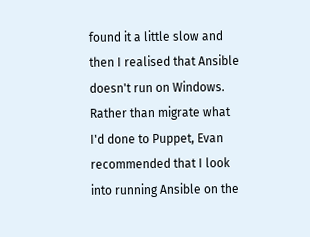found it a little slow and then I realised that Ansible doesn't run on Windows. Rather than migrate what I'd done to Puppet, Evan recommended that I look into running Ansible on the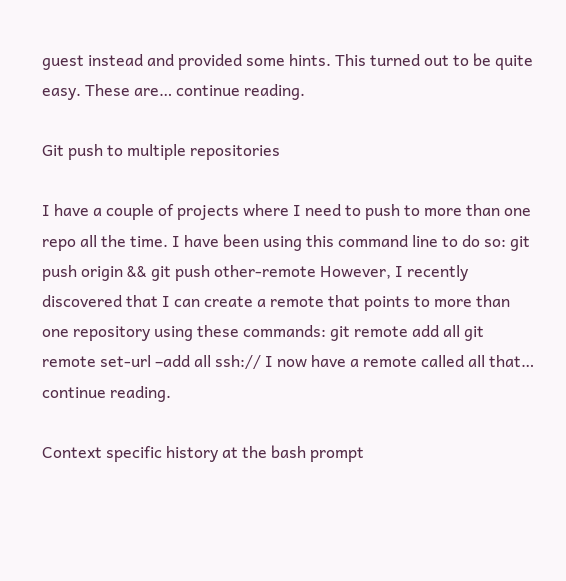guest instead and provided some hints. This turned out to be quite easy. These are… continue reading.

Git push to multiple repositories

I have a couple of projects where I need to push to more than one repo all the time. I have been using this command line to do so: git push origin && git push other-remote However, I recently discovered that I can create a remote that points to more than one repository using these commands: git remote add all git remote set-url –add all ssh:// I now have a remote called all that… continue reading.

Context specific history at the bash prompt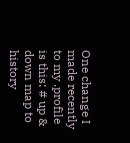One change I made recently to my .profile is this: # up & down map to history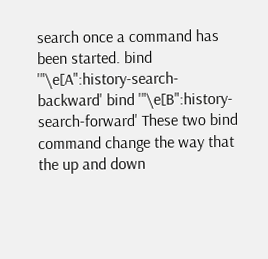search once a command has been started. bind '"\e[A":history-search-backward' bind '"\e[B":history-search-forward' These two bind command change the way that the up and down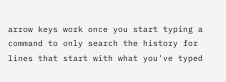arrow keys work once you start typing a command to only search the history for lines that start with what you've typed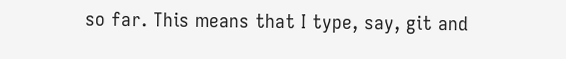so far. This means that I type, say, git and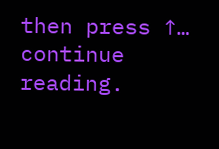then press ↑… continue reading.